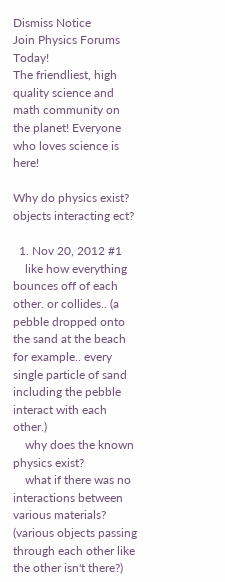Dismiss Notice
Join Physics Forums Today!
The friendliest, high quality science and math community on the planet! Everyone who loves science is here!

Why do physics exist? objects interacting ect?

  1. Nov 20, 2012 #1
    like how everything bounces off of each other. or collides.. (a pebble dropped onto the sand at the beach for example.. every single particle of sand including the pebble interact with each other.)
    why does the known physics exist?
    what if there was no interactions between various materials? (various objects passing through each other like the other isn't there?)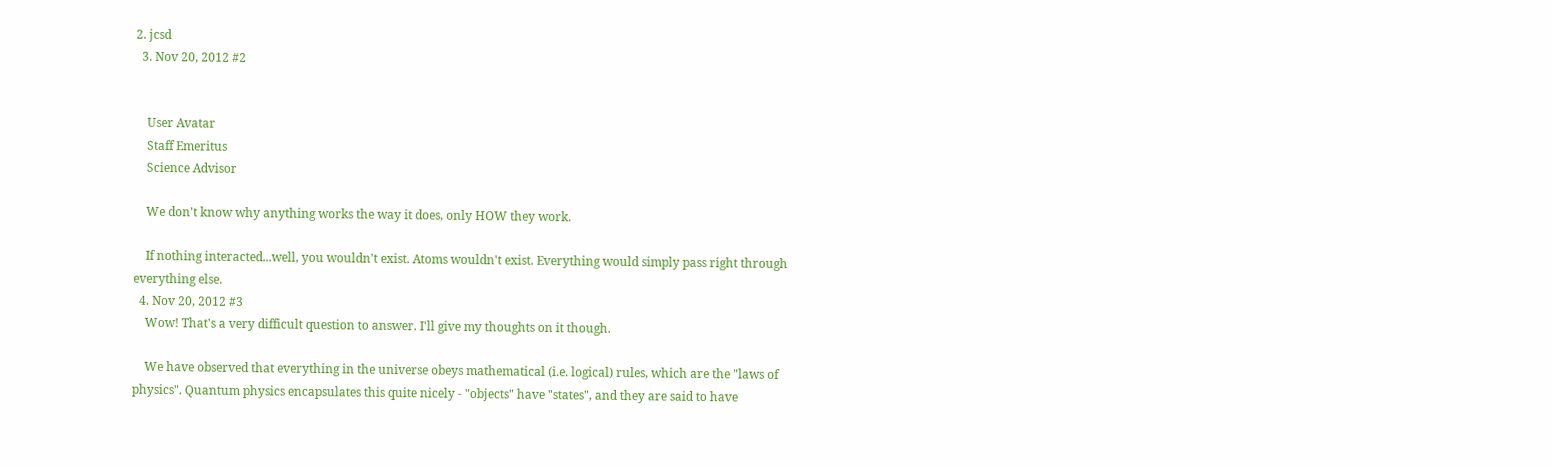2. jcsd
  3. Nov 20, 2012 #2


    User Avatar
    Staff Emeritus
    Science Advisor

    We don't know why anything works the way it does, only HOW they work.

    If nothing interacted...well, you wouldn't exist. Atoms wouldn't exist. Everything would simply pass right through everything else.
  4. Nov 20, 2012 #3
    Wow! That's a very difficult question to answer. I'll give my thoughts on it though.

    We have observed that everything in the universe obeys mathematical (i.e. logical) rules, which are the "laws of physics". Quantum physics encapsulates this quite nicely - "objects" have "states", and they are said to have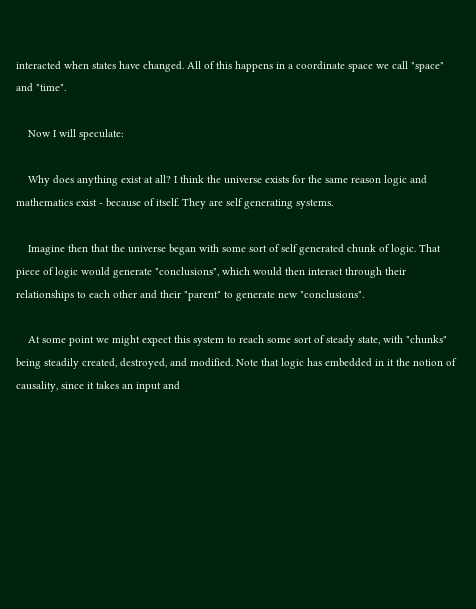interacted when states have changed. All of this happens in a coordinate space we call "space" and "time".

    Now I will speculate:

    Why does anything exist at all? I think the universe exists for the same reason logic and mathematics exist - because of itself. They are self generating systems.

    Imagine then that the universe began with some sort of self generated chunk of logic. That piece of logic would generate "conclusions", which would then interact through their relationships to each other and their "parent" to generate new "conclusions".

    At some point we might expect this system to reach some sort of steady state, with "chunks" being steadily created, destroyed, and modified. Note that logic has embedded in it the notion of causality, since it takes an input and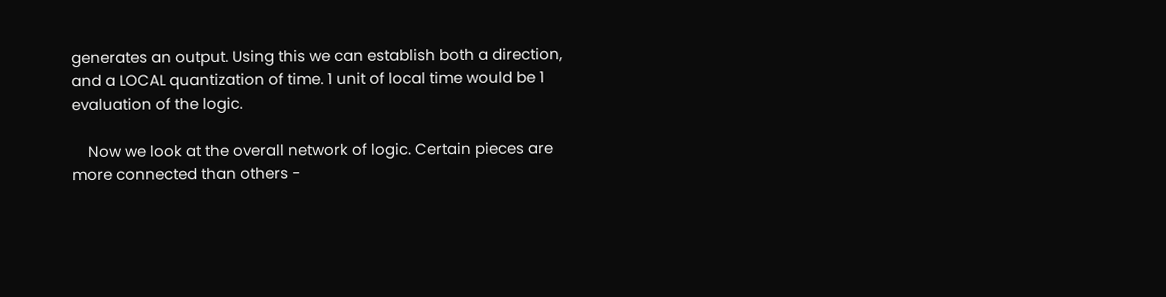generates an output. Using this we can establish both a direction, and a LOCAL quantization of time. 1 unit of local time would be 1 evaluation of the logic.

    Now we look at the overall network of logic. Certain pieces are more connected than others -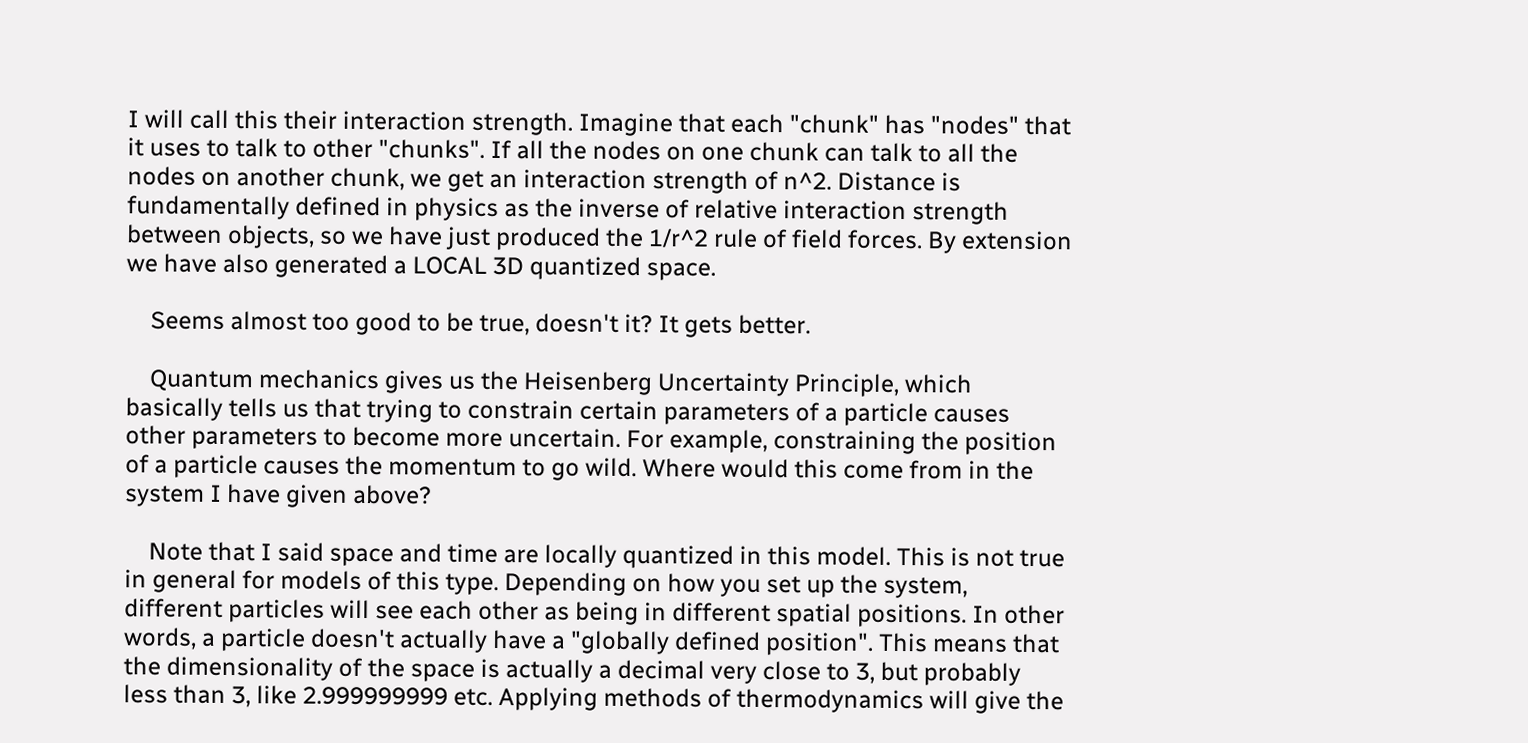I will call this their interaction strength. Imagine that each "chunk" has "nodes" that it uses to talk to other "chunks". If all the nodes on one chunk can talk to all the nodes on another chunk, we get an interaction strength of n^2. Distance is fundamentally defined in physics as the inverse of relative interaction strength between objects, so we have just produced the 1/r^2 rule of field forces. By extension we have also generated a LOCAL 3D quantized space.

    Seems almost too good to be true, doesn't it? It gets better.

    Quantum mechanics gives us the Heisenberg Uncertainty Principle, which basically tells us that trying to constrain certain parameters of a particle causes other parameters to become more uncertain. For example, constraining the position of a particle causes the momentum to go wild. Where would this come from in the system I have given above?

    Note that I said space and time are locally quantized in this model. This is not true in general for models of this type. Depending on how you set up the system, different particles will see each other as being in different spatial positions. In other words, a particle doesn't actually have a "globally defined position". This means that the dimensionality of the space is actually a decimal very close to 3, but probably less than 3, like 2.999999999 etc. Applying methods of thermodynamics will give the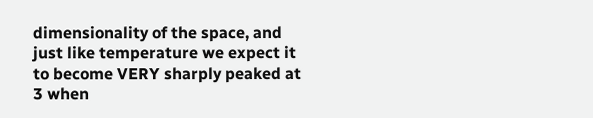dimensionality of the space, and just like temperature we expect it to become VERY sharply peaked at 3 when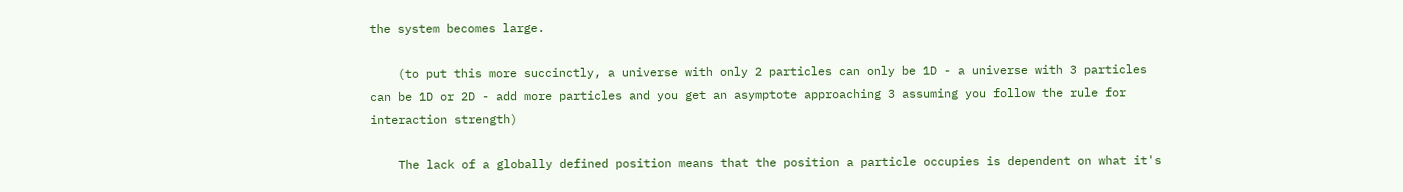the system becomes large.

    (to put this more succinctly, a universe with only 2 particles can only be 1D - a universe with 3 particles can be 1D or 2D - add more particles and you get an asymptote approaching 3 assuming you follow the rule for interaction strength)

    The lack of a globally defined position means that the position a particle occupies is dependent on what it's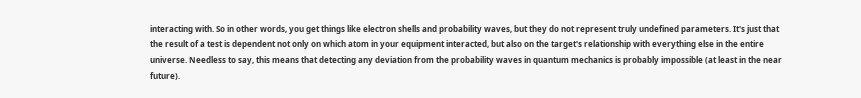interacting with. So in other words, you get things like electron shells and probability waves, but they do not represent truly undefined parameters. It's just that the result of a test is dependent not only on which atom in your equipment interacted, but also on the target's relationship with everything else in the entire universe. Needless to say, this means that detecting any deviation from the probability waves in quantum mechanics is probably impossible (at least in the near future).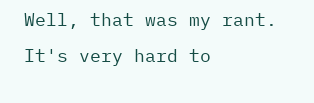Well, that was my rant. It's very hard to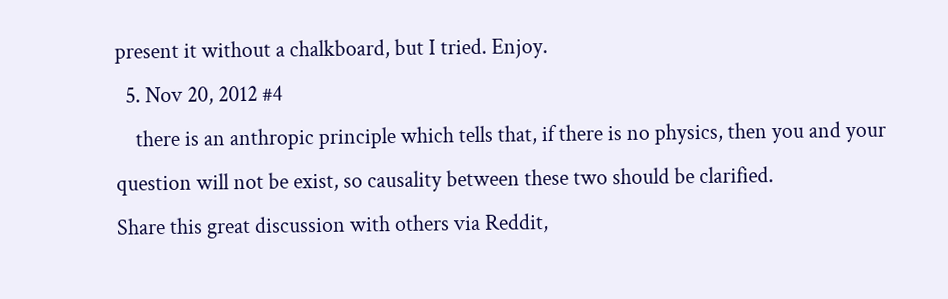present it without a chalkboard, but I tried. Enjoy.
  5. Nov 20, 2012 #4
    there is an anthropic principle which tells that, if there is no physics, then you and your question will not be exist, so causality between these two should be clarified.
Share this great discussion with others via Reddit,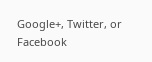Google+, Twitter, or Facebook